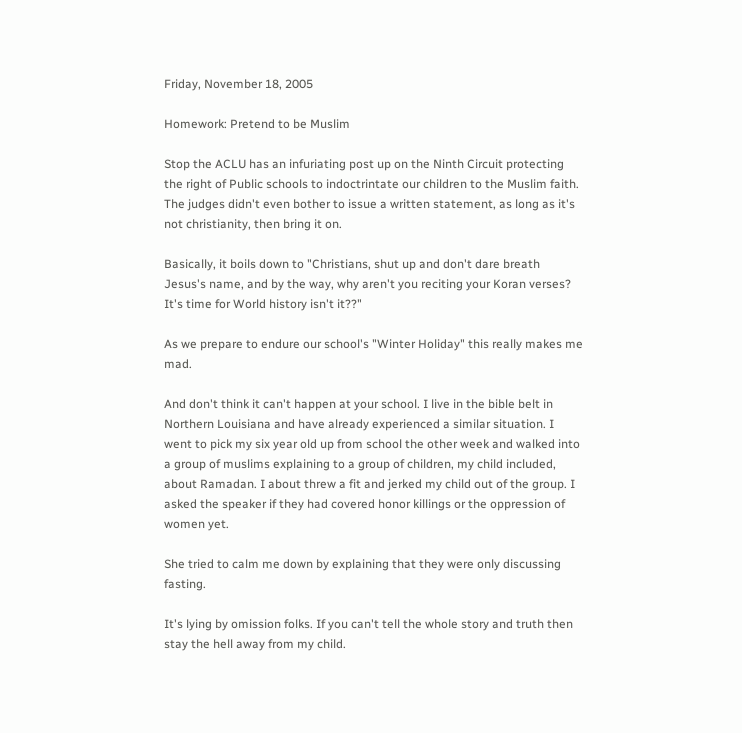Friday, November 18, 2005

Homework: Pretend to be Muslim

Stop the ACLU has an infuriating post up on the Ninth Circuit protecting the right of Public schools to indoctrintate our children to the Muslim faith. The judges didn't even bother to issue a written statement, as long as it's not christianity, then bring it on.

Basically, it boils down to "Christians, shut up and don't dare breath Jesus's name, and by the way, why aren't you reciting your Koran verses? It's time for World history isn't it??"

As we prepare to endure our school's "Winter Holiday" this really makes me mad.

And don't think it can't happen at your school. I live in the bible belt in Northern Louisiana and have already experienced a similar situation. I went to pick my six year old up from school the other week and walked into a group of muslims explaining to a group of children, my child included, about Ramadan. I about threw a fit and jerked my child out of the group. I asked the speaker if they had covered honor killings or the oppression of women yet.

She tried to calm me down by explaining that they were only discussing fasting.

It's lying by omission folks. If you can't tell the whole story and truth then stay the hell away from my child.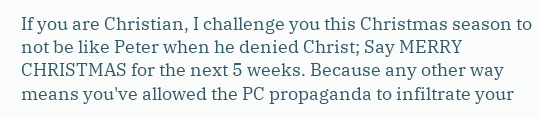If you are Christian, I challenge you this Christmas season to not be like Peter when he denied Christ; Say MERRY CHRISTMAS for the next 5 weeks. Because any other way means you've allowed the PC propaganda to infiltrate your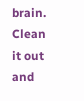brain. Clean it out and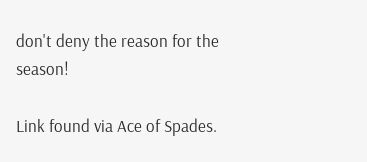don't deny the reason for the season!

Link found via Ace of Spades.